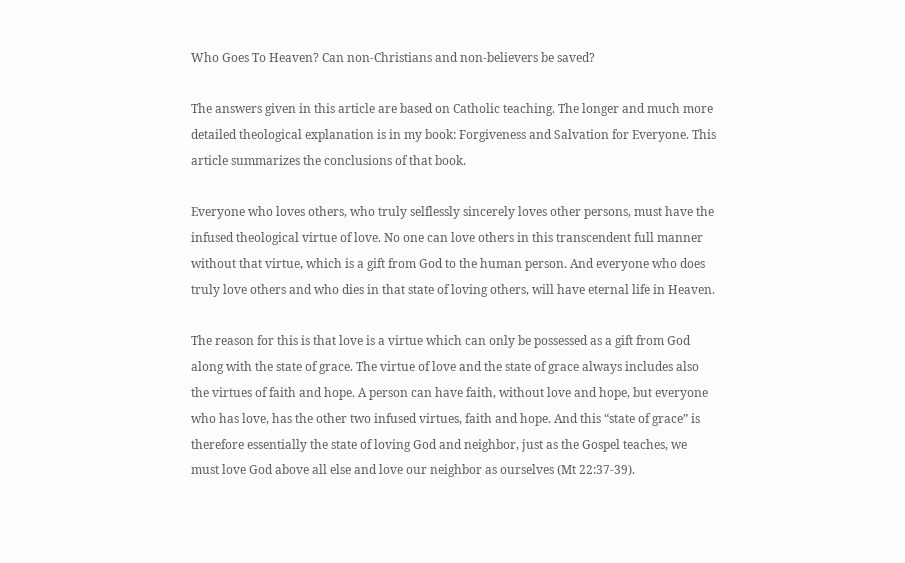Who Goes To Heaven? Can non-Christians and non-believers be saved?

The answers given in this article are based on Catholic teaching. The longer and much more detailed theological explanation is in my book: Forgiveness and Salvation for Everyone. This article summarizes the conclusions of that book.

Everyone who loves others, who truly selflessly sincerely loves other persons, must have the infused theological virtue of love. No one can love others in this transcendent full manner without that virtue, which is a gift from God to the human person. And everyone who does truly love others and who dies in that state of loving others, will have eternal life in Heaven.

The reason for this is that love is a virtue which can only be possessed as a gift from God along with the state of grace. The virtue of love and the state of grace always includes also the virtues of faith and hope. A person can have faith, without love and hope, but everyone who has love, has the other two infused virtues, faith and hope. And this “state of grace” is therefore essentially the state of loving God and neighbor, just as the Gospel teaches, we must love God above all else and love our neighbor as ourselves (Mt 22:37-39).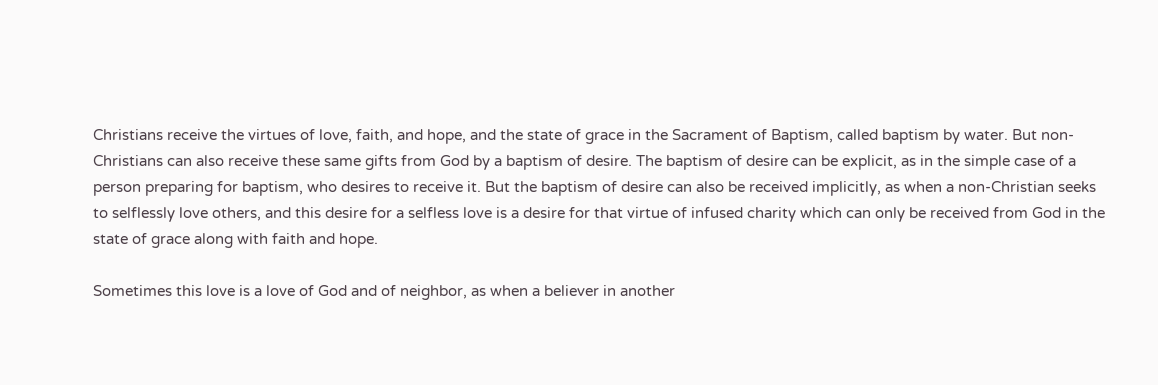Christians receive the virtues of love, faith, and hope, and the state of grace in the Sacrament of Baptism, called baptism by water. But non-Christians can also receive these same gifts from God by a baptism of desire. The baptism of desire can be explicit, as in the simple case of a person preparing for baptism, who desires to receive it. But the baptism of desire can also be received implicitly, as when a non-Christian seeks to selflessly love others, and this desire for a selfless love is a desire for that virtue of infused charity which can only be received from God in the state of grace along with faith and hope.

Sometimes this love is a love of God and of neighbor, as when a believer in another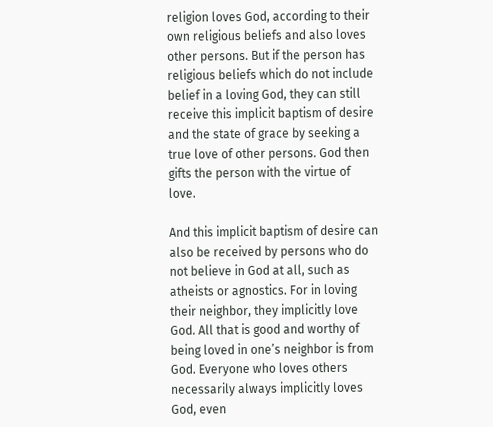religion loves God, according to their own religious beliefs and also loves other persons. But if the person has religious beliefs which do not include belief in a loving God, they can still receive this implicit baptism of desire and the state of grace by seeking a true love of other persons. God then gifts the person with the virtue of love.

And this implicit baptism of desire can also be received by persons who do not believe in God at all, such as atheists or agnostics. For in loving their neighbor, they implicitly love God. All that is good and worthy of being loved in one’s neighbor is from God. Everyone who loves others necessarily always implicitly loves God, even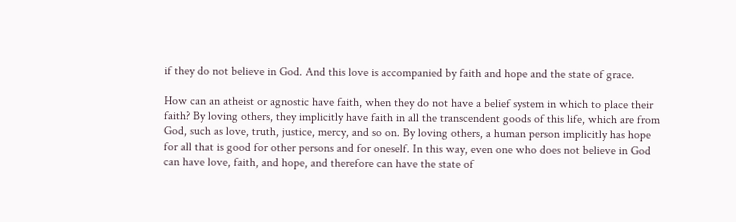if they do not believe in God. And this love is accompanied by faith and hope and the state of grace.

How can an atheist or agnostic have faith, when they do not have a belief system in which to place their faith? By loving others, they implicitly have faith in all the transcendent goods of this life, which are from God, such as love, truth, justice, mercy, and so on. By loving others, a human person implicitly has hope for all that is good for other persons and for oneself. In this way, even one who does not believe in God can have love, faith, and hope, and therefore can have the state of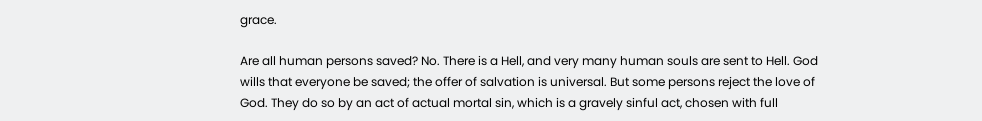grace.

Are all human persons saved? No. There is a Hell, and very many human souls are sent to Hell. God wills that everyone be saved; the offer of salvation is universal. But some persons reject the love of God. They do so by an act of actual mortal sin, which is a gravely sinful act, chosen with full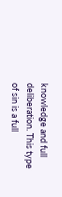knowledge and full deliberation. This type of sin is a full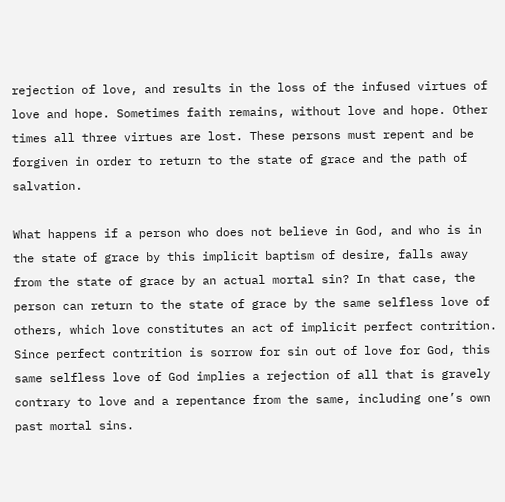rejection of love, and results in the loss of the infused virtues of love and hope. Sometimes faith remains, without love and hope. Other times all three virtues are lost. These persons must repent and be forgiven in order to return to the state of grace and the path of salvation.

What happens if a person who does not believe in God, and who is in the state of grace by this implicit baptism of desire, falls away from the state of grace by an actual mortal sin? In that case, the person can return to the state of grace by the same selfless love of others, which love constitutes an act of implicit perfect contrition. Since perfect contrition is sorrow for sin out of love for God, this same selfless love of God implies a rejection of all that is gravely contrary to love and a repentance from the same, including one’s own past mortal sins.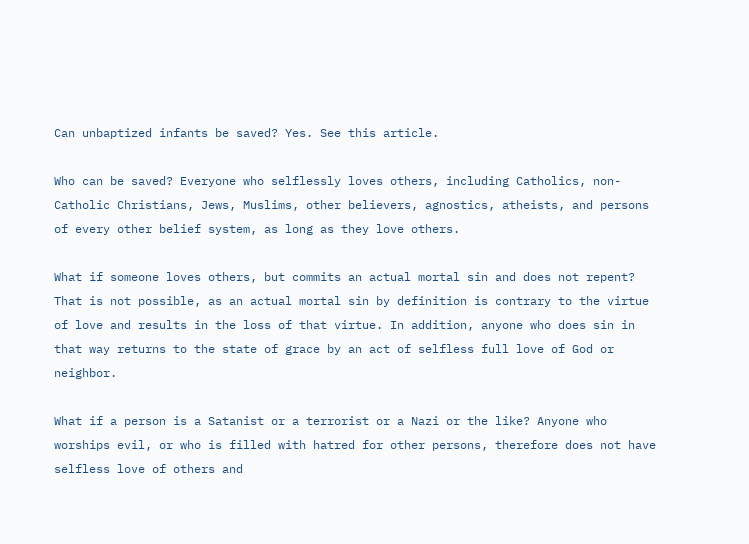Can unbaptized infants be saved? Yes. See this article.

Who can be saved? Everyone who selflessly loves others, including Catholics, non-Catholic Christians, Jews, Muslims, other believers, agnostics, atheists, and persons of every other belief system, as long as they love others.

What if someone loves others, but commits an actual mortal sin and does not repent? That is not possible, as an actual mortal sin by definition is contrary to the virtue of love and results in the loss of that virtue. In addition, anyone who does sin in that way returns to the state of grace by an act of selfless full love of God or neighbor.

What if a person is a Satanist or a terrorist or a Nazi or the like? Anyone who worships evil, or who is filled with hatred for other persons, therefore does not have selfless love of others and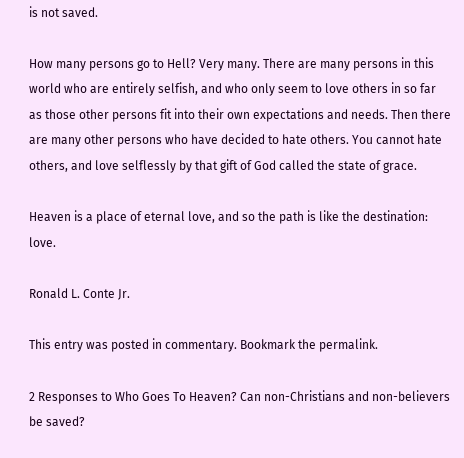is not saved.

How many persons go to Hell? Very many. There are many persons in this world who are entirely selfish, and who only seem to love others in so far as those other persons fit into their own expectations and needs. Then there are many other persons who have decided to hate others. You cannot hate others, and love selflessly by that gift of God called the state of grace.

Heaven is a place of eternal love, and so the path is like the destination: love.

Ronald L. Conte Jr.

This entry was posted in commentary. Bookmark the permalink.

2 Responses to Who Goes To Heaven? Can non-Christians and non-believers be saved?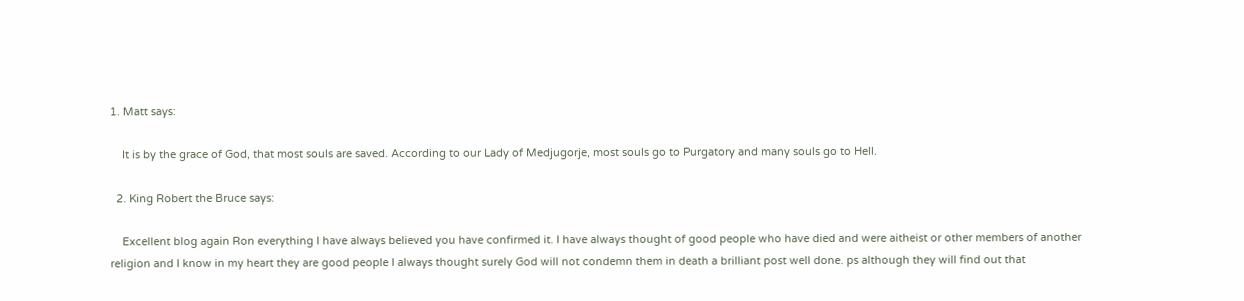1. Matt says:

    It is by the grace of God, that most souls are saved. According to our Lady of Medjugorje, most souls go to Purgatory and many souls go to Hell.

  2. King Robert the Bruce says:

    Excellent blog again Ron everything I have always believed you have confirmed it. I have always thought of good people who have died and were aitheist or other members of another religion and I know in my heart they are good people I always thought surely God will not condemn them in death a brilliant post well done. ps although they will find out that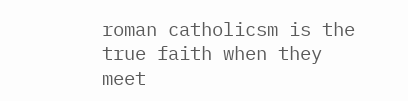roman catholicsm is the true faith when they meet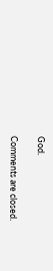God.

Comments are closed.